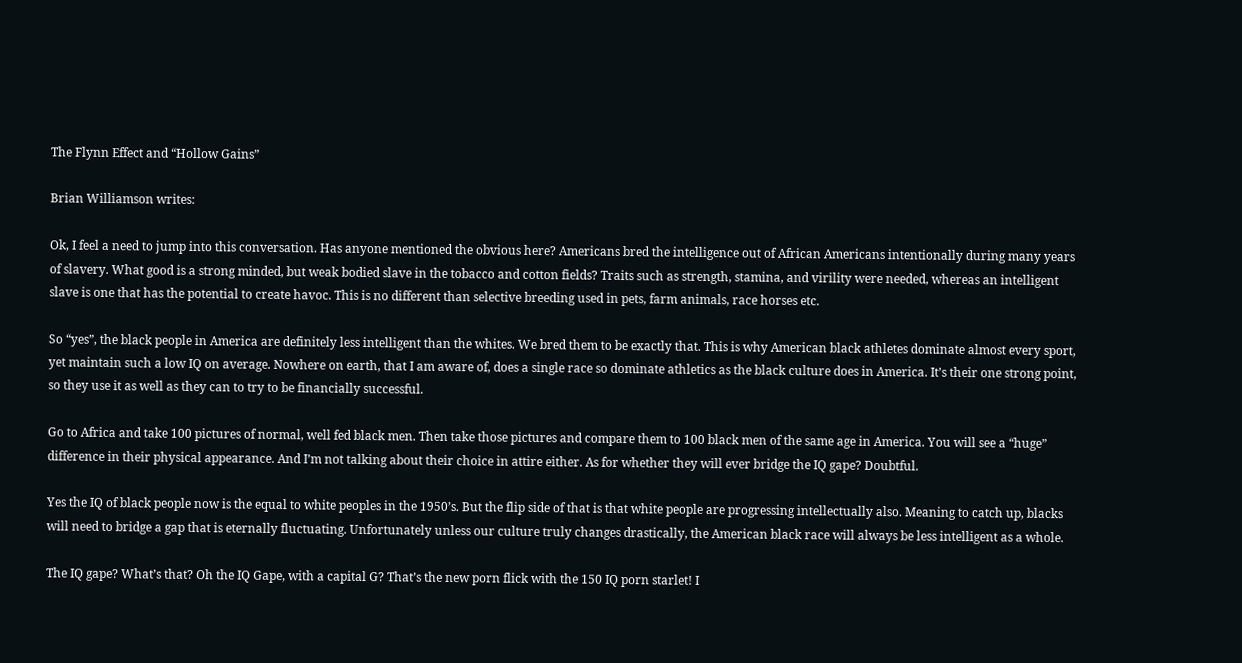The Flynn Effect and “Hollow Gains”

Brian Williamson writes:

Ok, I feel a need to jump into this conversation. Has anyone mentioned the obvious here? Americans bred the intelligence out of African Americans intentionally during many years of slavery. What good is a strong minded, but weak bodied slave in the tobacco and cotton fields? Traits such as strength, stamina, and virility were needed, whereas an intelligent slave is one that has the potential to create havoc. This is no different than selective breeding used in pets, farm animals, race horses etc.

So “yes”, the black people in America are definitely less intelligent than the whites. We bred them to be exactly that. This is why American black athletes dominate almost every sport, yet maintain such a low IQ on average. Nowhere on earth, that I am aware of, does a single race so dominate athletics as the black culture does in America. It’s their one strong point, so they use it as well as they can to try to be financially successful.

Go to Africa and take 100 pictures of normal, well fed black men. Then take those pictures and compare them to 100 black men of the same age in America. You will see a “huge” difference in their physical appearance. And I’m not talking about their choice in attire either. As for whether they will ever bridge the IQ gape? Doubtful.

Yes the IQ of black people now is the equal to white peoples in the 1950’s. But the flip side of that is that white people are progressing intellectually also. Meaning to catch up, blacks will need to bridge a gap that is eternally fluctuating. Unfortunately unless our culture truly changes drastically, the American black race will always be less intelligent as a whole.

The IQ gape? What’s that? Oh the IQ Gape, with a capital G? That’s the new porn flick with the 150 IQ porn starlet! I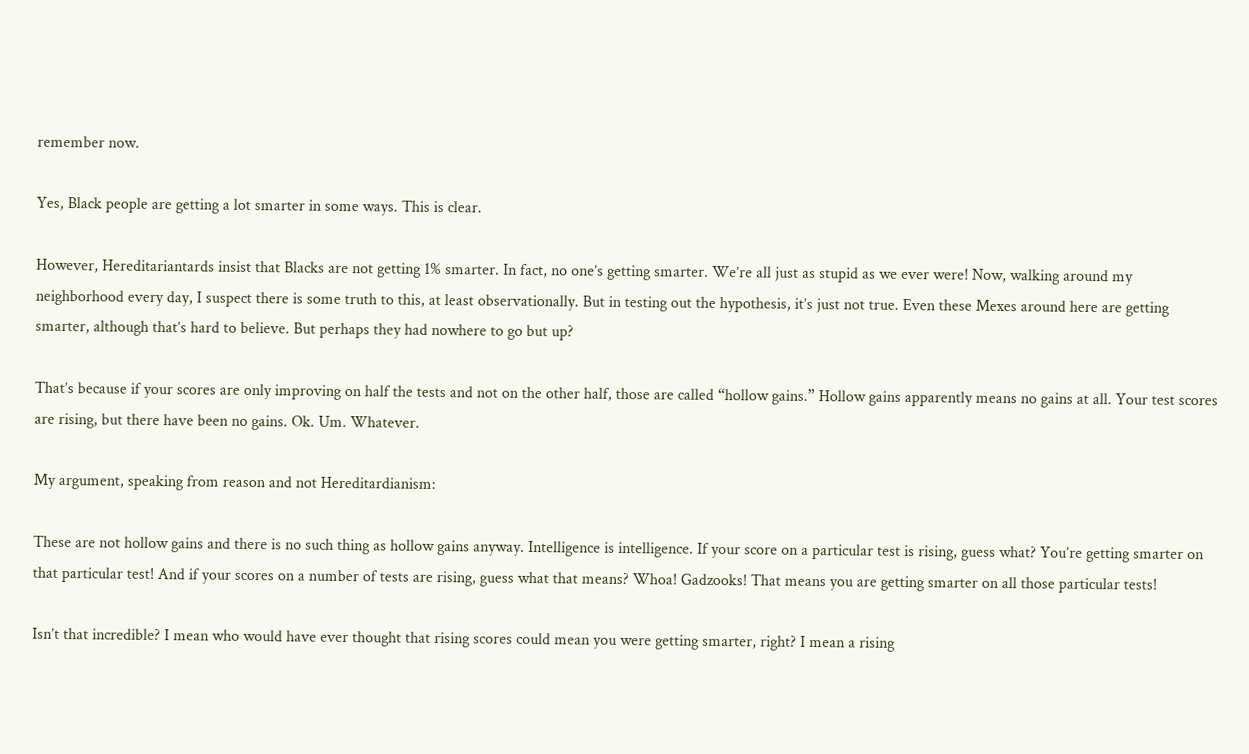remember now.

Yes, Black people are getting a lot smarter in some ways. This is clear.

However, Hereditariantards insist that Blacks are not getting 1% smarter. In fact, no one’s getting smarter. We’re all just as stupid as we ever were! Now, walking around my neighborhood every day, I suspect there is some truth to this, at least observationally. But in testing out the hypothesis, it’s just not true. Even these Mexes around here are getting smarter, although that’s hard to believe. But perhaps they had nowhere to go but up?

That’s because if your scores are only improving on half the tests and not on the other half, those are called “hollow gains.” Hollow gains apparently means no gains at all. Your test scores are rising, but there have been no gains. Ok. Um. Whatever.

My argument, speaking from reason and not Hereditardianism:

These are not hollow gains and there is no such thing as hollow gains anyway. Intelligence is intelligence. If your score on a particular test is rising, guess what? You’re getting smarter on that particular test! And if your scores on a number of tests are rising, guess what that means? Whoa! Gadzooks! That means you are getting smarter on all those particular tests!

Isn’t that incredible? I mean who would have ever thought that rising scores could mean you were getting smarter, right? I mean a rising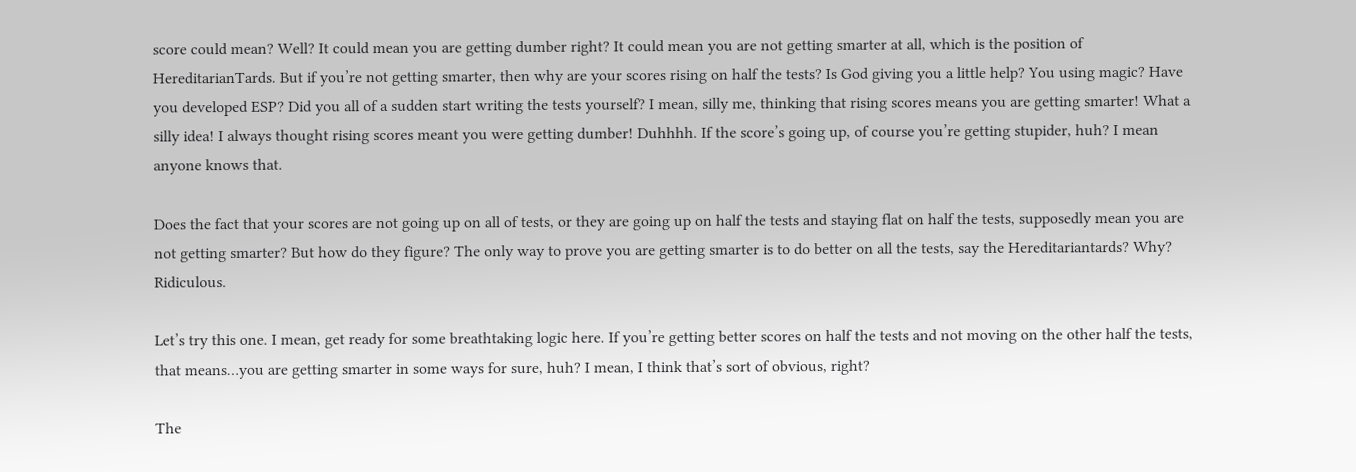score could mean? Well? It could mean you are getting dumber right? It could mean you are not getting smarter at all, which is the position of HereditarianTards. But if you’re not getting smarter, then why are your scores rising on half the tests? Is God giving you a little help? You using magic? Have you developed ESP? Did you all of a sudden start writing the tests yourself? I mean, silly me, thinking that rising scores means you are getting smarter! What a silly idea! I always thought rising scores meant you were getting dumber! Duhhhh. If the score’s going up, of course you’re getting stupider, huh? I mean anyone knows that.

Does the fact that your scores are not going up on all of tests, or they are going up on half the tests and staying flat on half the tests, supposedly mean you are not getting smarter? But how do they figure? The only way to prove you are getting smarter is to do better on all the tests, say the Hereditariantards? Why? Ridiculous.

Let’s try this one. I mean, get ready for some breathtaking logic here. If you’re getting better scores on half the tests and not moving on the other half the tests, that means…you are getting smarter in some ways for sure, huh? I mean, I think that’s sort of obvious, right?

The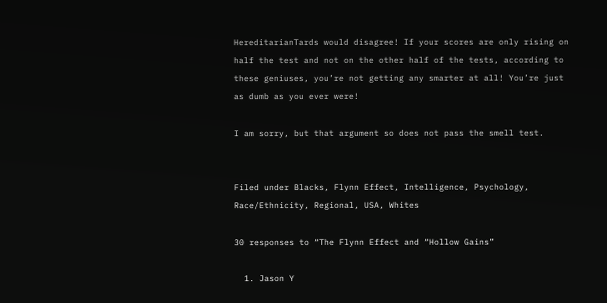HereditarianTards would disagree! If your scores are only rising on half the test and not on the other half of the tests, according to these geniuses, you’re not getting any smarter at all! You’re just as dumb as you ever were!

I am sorry, but that argument so does not pass the smell test.


Filed under Blacks, Flynn Effect, Intelligence, Psychology, Race/Ethnicity, Regional, USA, Whites

30 responses to “The Flynn Effect and “Hollow Gains”

  1. Jason Y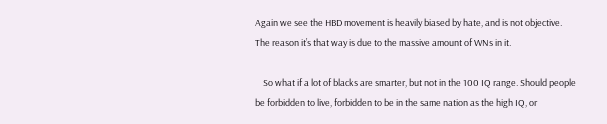Again we see the HBD movement is heavily biased by hate, and is not objective. The reason it’s that way is due to the massive amount of WNs in it.

    So what if a lot of blacks are smarter, but not in the 100 IQ range. Should people be forbidden to live, forbidden to be in the same nation as the high IQ, or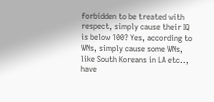forbidden to be treated with respect, simply cause their IQ is below 100? Yes, according to WNs, simply cause some WNs, like South Koreans in LA etc.., have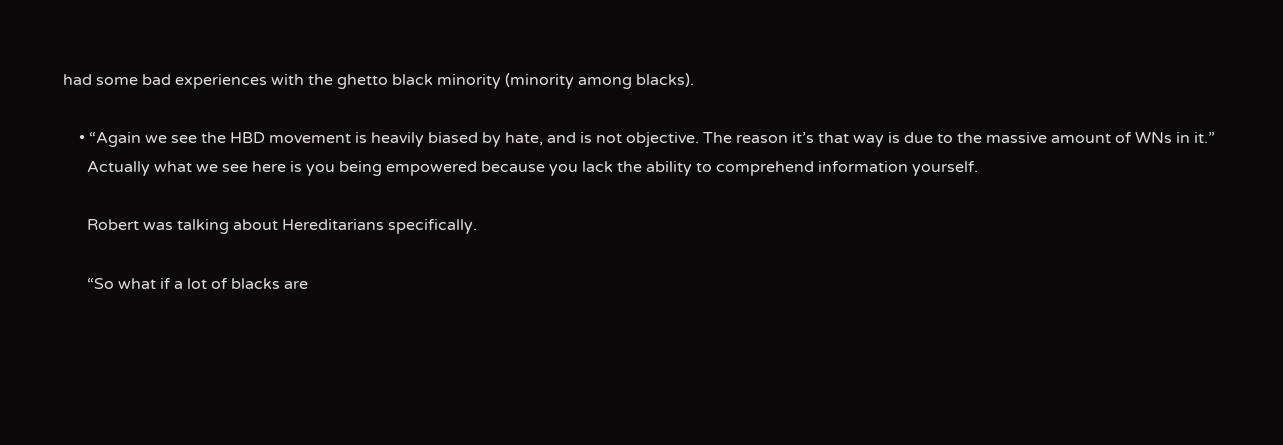had some bad experiences with the ghetto black minority (minority among blacks).

    • “Again we see the HBD movement is heavily biased by hate, and is not objective. The reason it’s that way is due to the massive amount of WNs in it.”
      Actually what we see here is you being empowered because you lack the ability to comprehend information yourself.

      Robert was talking about Hereditarians specifically.

      “So what if a lot of blacks are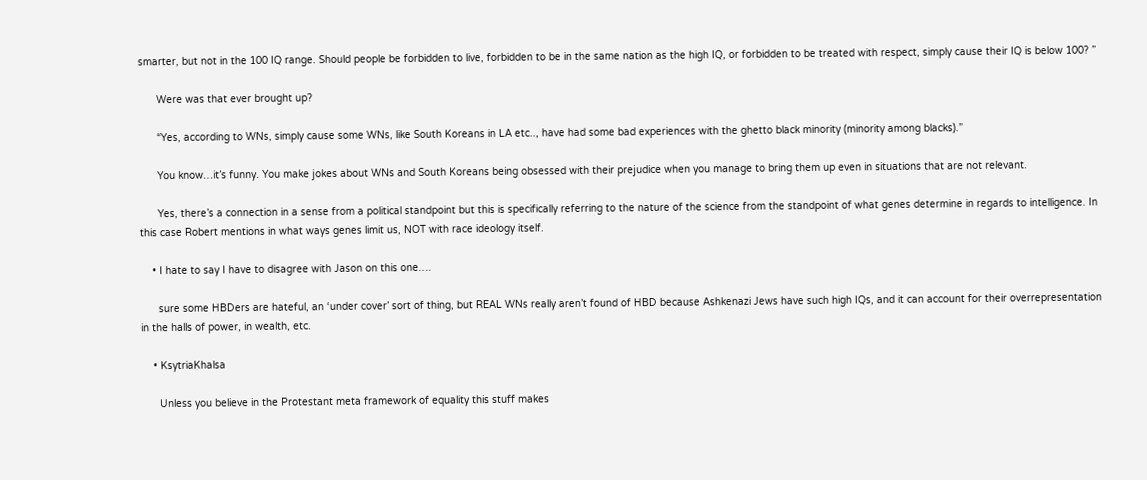smarter, but not in the 100 IQ range. Should people be forbidden to live, forbidden to be in the same nation as the high IQ, or forbidden to be treated with respect, simply cause their IQ is below 100? ”

      Were was that ever brought up?

      “Yes, according to WNs, simply cause some WNs, like South Koreans in LA etc.., have had some bad experiences with the ghetto black minority (minority among blacks).”

      You know…it’s funny. You make jokes about WNs and South Koreans being obsessed with their prejudice when you manage to bring them up even in situations that are not relevant.

      Yes, there’s a connection in a sense from a political standpoint but this is specifically referring to the nature of the science from the standpoint of what genes determine in regards to intelligence. In this case Robert mentions in what ways genes limit us, NOT with race ideology itself.

    • I hate to say I have to disagree with Jason on this one….

      sure some HBDers are hateful, an ‘under cover’ sort of thing, but REAL WNs really aren’t found of HBD because Ashkenazi Jews have such high IQs, and it can account for their overrepresentation in the halls of power, in wealth, etc.

    • KsytriaKhalsa

      Unless you believe in the Protestant meta framework of equality this stuff makes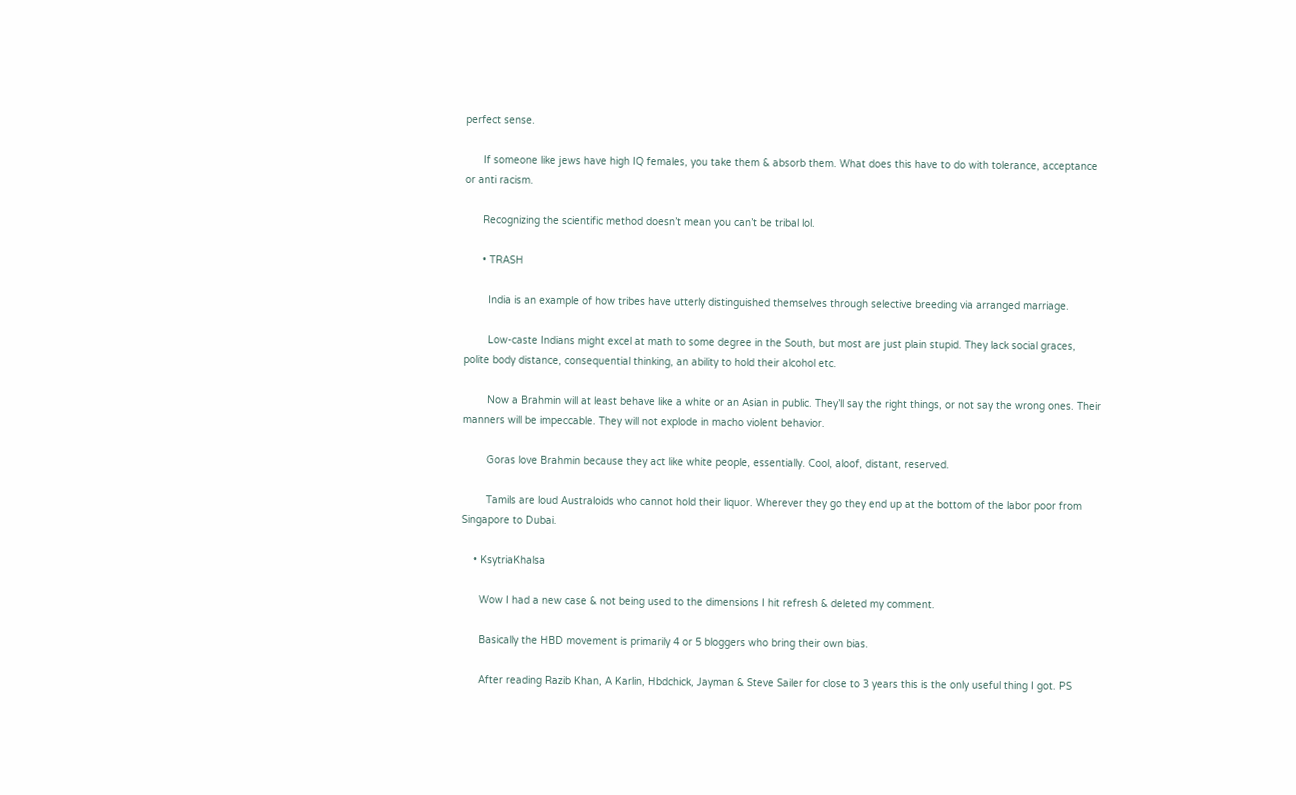perfect sense.

      If someone like jews have high IQ females, you take them & absorb them. What does this have to do with tolerance, acceptance or anti racism.

      Recognizing the scientific method doesn’t mean you can’t be tribal lol.

      • TRASH

        India is an example of how tribes have utterly distinguished themselves through selective breeding via arranged marriage.

        Low-caste Indians might excel at math to some degree in the South, but most are just plain stupid. They lack social graces, polite body distance, consequential thinking, an ability to hold their alcohol etc.

        Now a Brahmin will at least behave like a white or an Asian in public. They’ll say the right things, or not say the wrong ones. Their manners will be impeccable. They will not explode in macho violent behavior.

        Goras love Brahmin because they act like white people, essentially. Cool, aloof, distant, reserved.

        Tamils are loud Australoids who cannot hold their liquor. Wherever they go they end up at the bottom of the labor poor from Singapore to Dubai.

    • KsytriaKhalsa

      Wow I had a new case & not being used to the dimensions I hit refresh & deleted my comment.

      Basically the HBD movement is primarily 4 or 5 bloggers who bring their own bias.

      After reading Razib Khan, A Karlin, Hbdchick, Jayman & Steve Sailer for close to 3 years this is the only useful thing I got. PS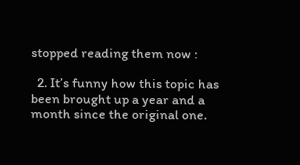stopped reading them now :

  2. It’s funny how this topic has been brought up a year and a month since the original one.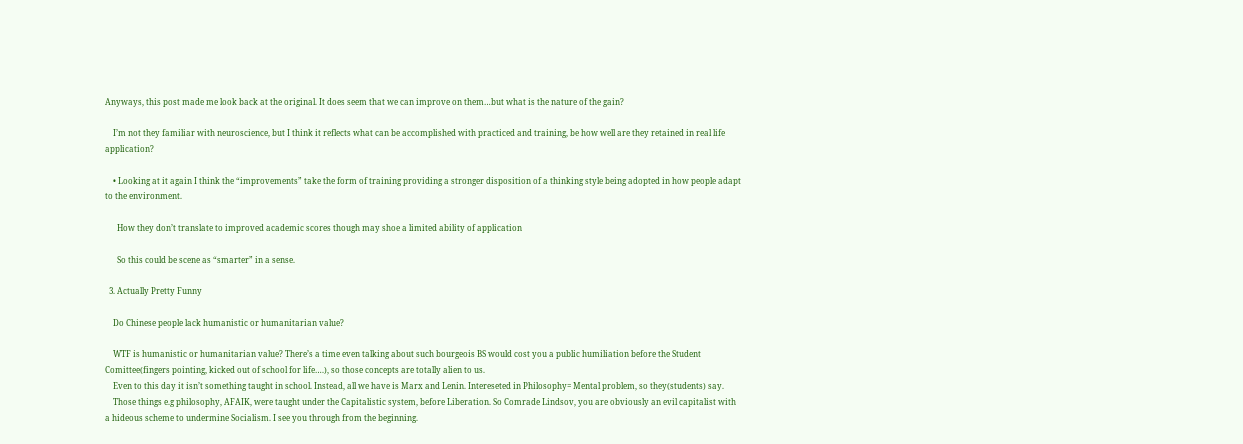Anyways, this post made me look back at the original. It does seem that we can improve on them…but what is the nature of the gain?

    I’m not they familiar with neuroscience, but I think it reflects what can be accomplished with practiced and training, be how well are they retained in real life application?

    • Looking at it again I think the “improvements” take the form of training providing a stronger disposition of a thinking style being adopted in how people adapt to the environment.

      How they don’t translate to improved academic scores though may shoe a limited ability of application

      So this could be scene as “smarter” in a sense.

  3. Actually Pretty Funny

    Do Chinese people lack humanistic or humanitarian value?

    WTF is humanistic or humanitarian value? There’s a time even talking about such bourgeois BS would cost you a public humiliation before the Student Comittee(fingers pointing, kicked out of school for life….), so those concepts are totally alien to us.
    Even to this day it isn’t something taught in school. Instead, all we have is Marx and Lenin. Intereseted in Philosophy= Mental problem, so they(students) say.
    Those things e.g philosophy, AFAIK, were taught under the Capitalistic system, before Liberation. So Comrade Lindsov, you are obviously an evil capitalist with a hideous scheme to undermine Socialism. I see you through from the beginning.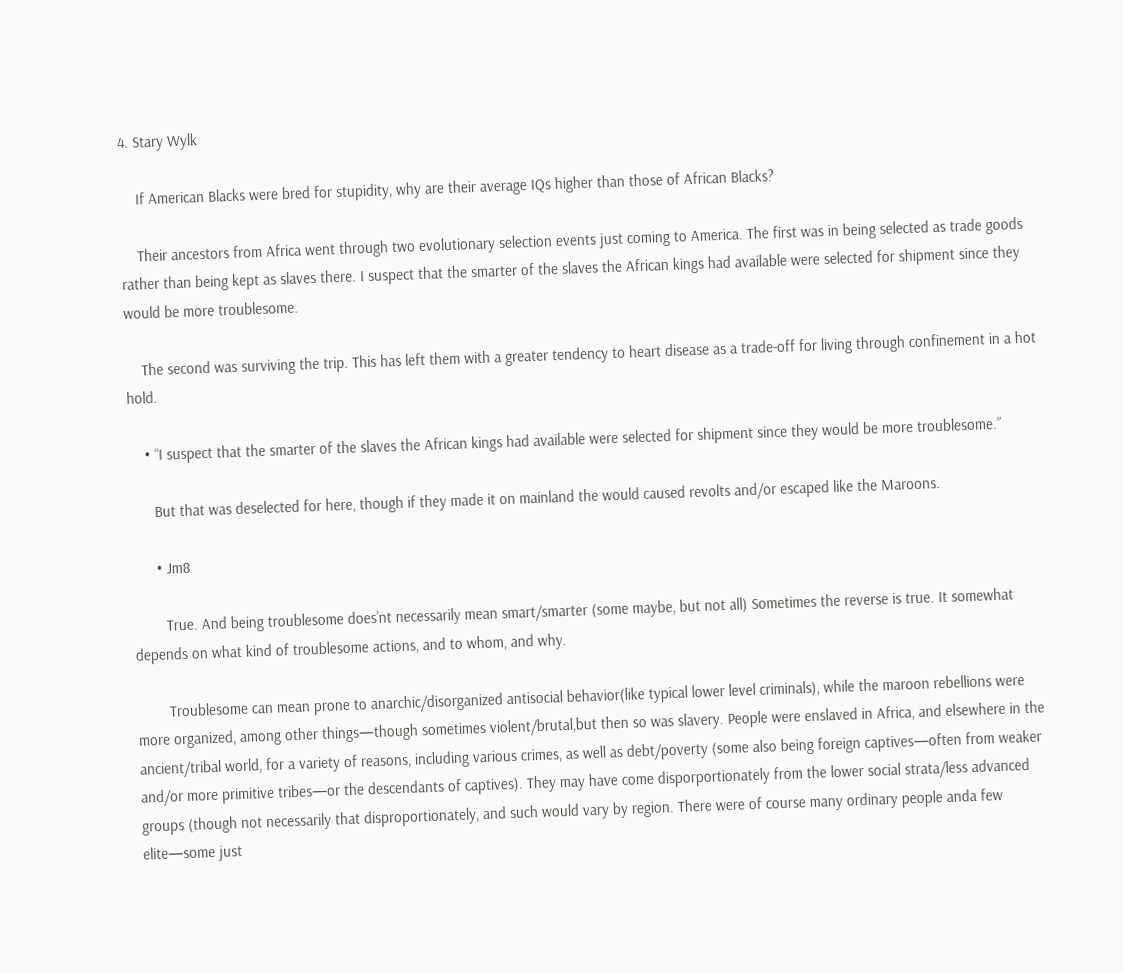4. Stary Wylk

    If American Blacks were bred for stupidity, why are their average IQs higher than those of African Blacks?

    Their ancestors from Africa went through two evolutionary selection events just coming to America. The first was in being selected as trade goods rather than being kept as slaves there. I suspect that the smarter of the slaves the African kings had available were selected for shipment since they would be more troublesome.

    The second was surviving the trip. This has left them with a greater tendency to heart disease as a trade-off for living through confinement in a hot hold.

    • “I suspect that the smarter of the slaves the African kings had available were selected for shipment since they would be more troublesome.”

      But that was deselected for here, though if they made it on mainland the would caused revolts and/or escaped like the Maroons.

      • Jm8

        True. And being troublesome does’nt necessarily mean smart/smarter (some maybe, but not all) Sometimes the reverse is true. It somewhat depends on what kind of troublesome actions, and to whom, and why.

        Troublesome can mean prone to anarchic/disorganized antisocial behavior(like typical lower level criminals), while the maroon rebellions were more organized, among other things—though sometimes violent/brutal,but then so was slavery. People were enslaved in Africa, and elsewhere in the ancient/tribal world, for a variety of reasons, including various crimes, as well as debt/poverty (some also being foreign captives—often from weaker and/or more primitive tribes—or the descendants of captives). They may have come disporportionately from the lower social strata/less advanced groups (though not necessarily that disproportionately, and such would vary by region. There were of course many ordinary people anda few elite—some just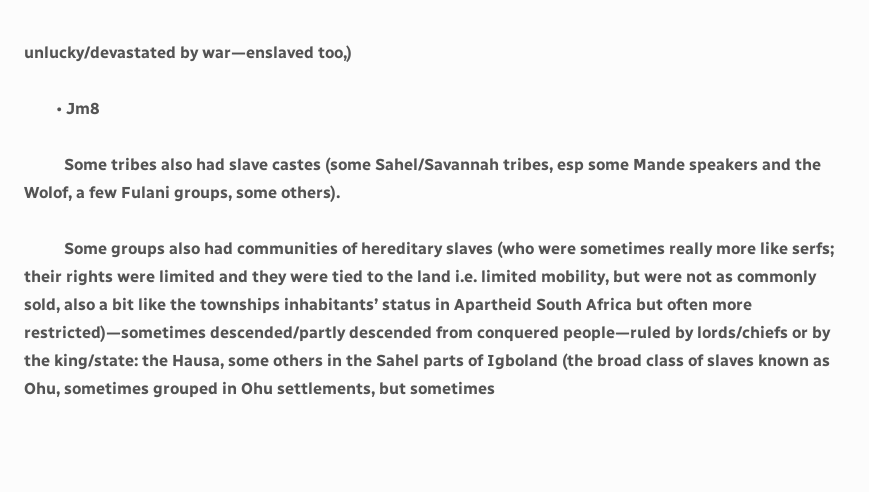unlucky/devastated by war—enslaved too,)

        • Jm8

          Some tribes also had slave castes (some Sahel/Savannah tribes, esp some Mande speakers and the Wolof, a few Fulani groups, some others).

          Some groups also had communities of hereditary slaves (who were sometimes really more like serfs; their rights were limited and they were tied to the land i.e. limited mobility, but were not as commonly sold, also a bit like the townships inhabitants’ status in Apartheid South Africa but often more restricted)—sometimes descended/partly descended from conquered people—ruled by lords/chiefs or by the king/state: the Hausa, some others in the Sahel parts of Igboland (the broad class of slaves known as Ohu, sometimes grouped in Ohu settlements, but sometimes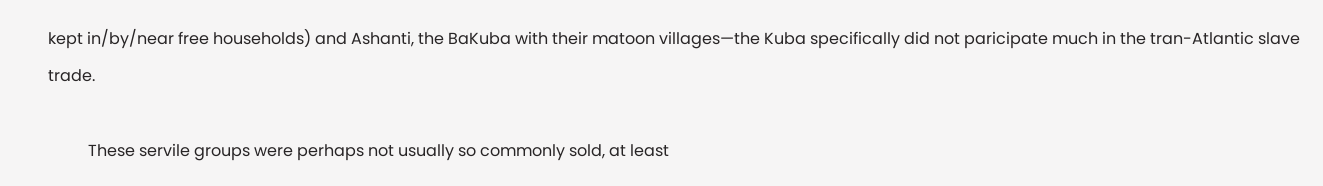kept in/by/near free households) and Ashanti, the BaKuba with their matoon villages—the Kuba specifically did not paricipate much in the tran-Atlantic slave trade.

          These servile groups were perhaps not usually so commonly sold, at least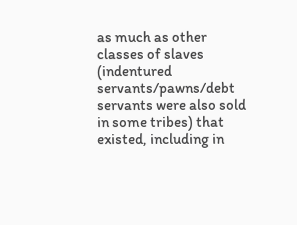as much as other classes of slaves (indentured servants/pawns/debt servants were also sold in some tribes) that existed, including in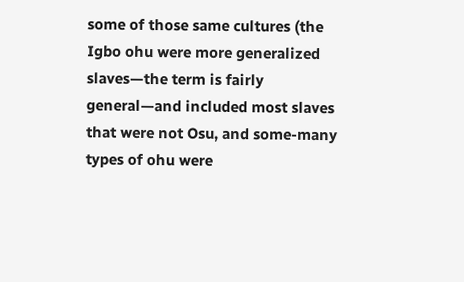some of those same cultures (the Igbo ohu were more generalized slaves—the term is fairly general—and included most slaves that were not Osu, and some-many types of ohu were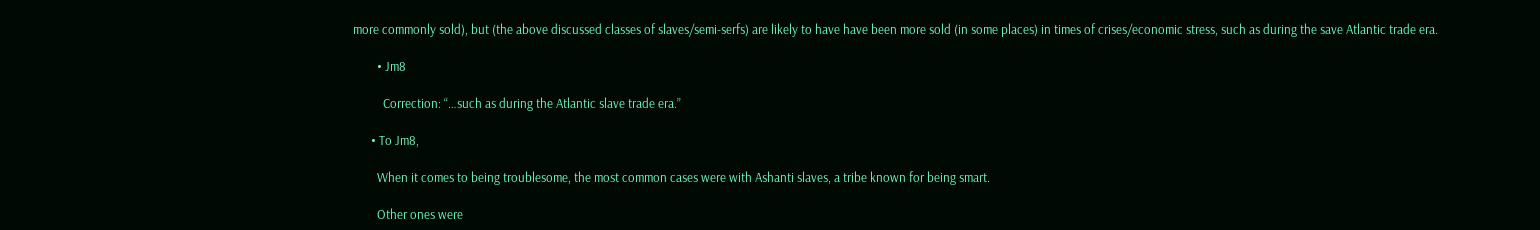more commonly sold), but (the above discussed classes of slaves/semi-serfs) are likely to have have been more sold (in some places) in times of crises/economic stress, such as during the save Atlantic trade era.

        • Jm8

          Correction: “…such as during the Atlantic slave trade era.”

      • To Jm8,

        When it comes to being troublesome, the most common cases were with Ashanti slaves, a tribe known for being smart.

        Other ones were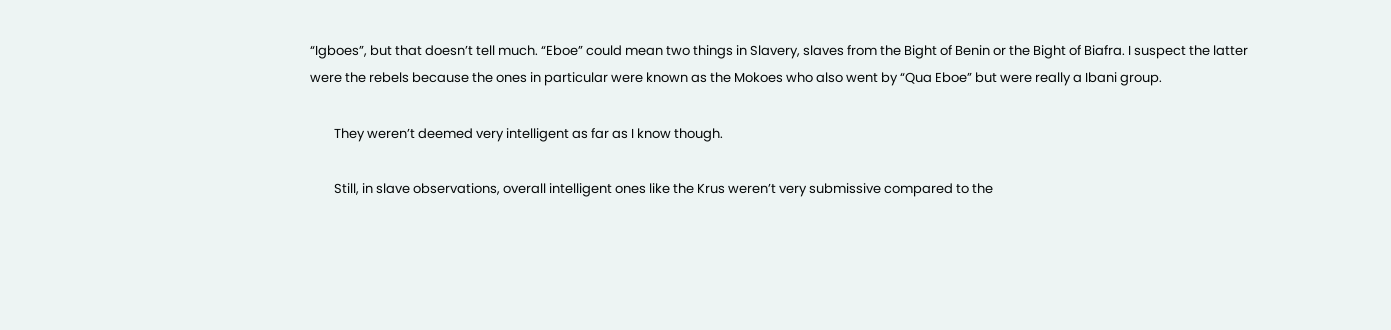“Igboes”, but that doesn’t tell much. “Eboe” could mean two things in Slavery, slaves from the Bight of Benin or the Bight of Biafra. I suspect the latter were the rebels because the ones in particular were known as the Mokoes who also went by “Qua Eboe” but were really a Ibani group.

        They weren’t deemed very intelligent as far as I know though.

        Still, in slave observations, overall intelligent ones like the Krus weren’t very submissive compared to the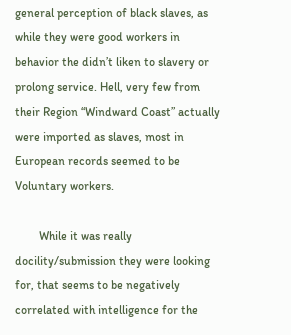general perception of black slaves, as while they were good workers in behavior the didn’t liken to slavery or prolong service. Hell, very few from their Region “Windward Coast” actually were imported as slaves, most in European records seemed to be Voluntary workers.

        While it was really docility/submission they were looking for, that seems to be negatively correlated with intelligence for the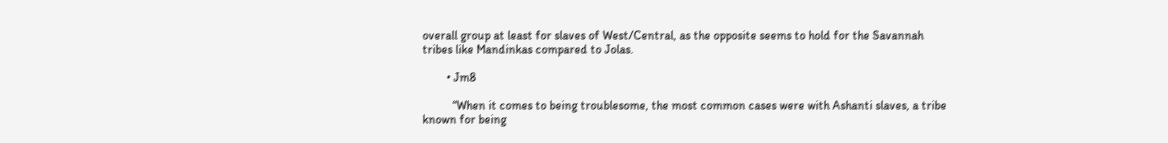overall group at least for slaves of West/Central, as the opposite seems to hold for the Savannah tribes like Mandinkas compared to Jolas.

        • Jm8

          “When it comes to being troublesome, the most common cases were with Ashanti slaves, a tribe known for being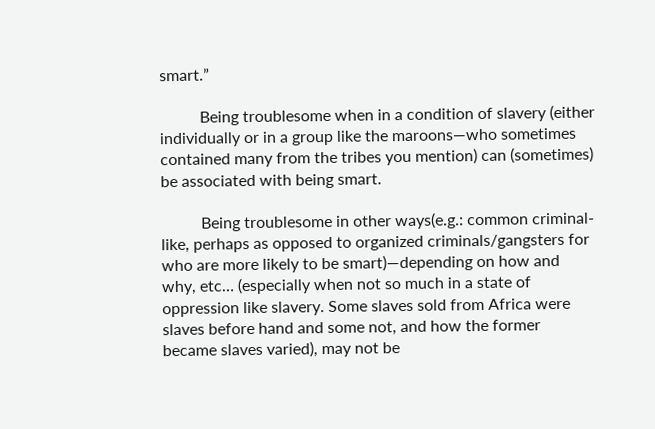smart.”

          Being troublesome when in a condition of slavery (either individually or in a group like the maroons—who sometimes contained many from the tribes you mention) can (sometimes) be associated with being smart.

          Being troublesome in other ways(e.g.: common criminal-like, perhaps as opposed to organized criminals/gangsters for who are more likely to be smart)—depending on how and why, etc… (especially when not so much in a state of oppression like slavery. Some slaves sold from Africa were slaves before hand and some not, and how the former became slaves varied), may not be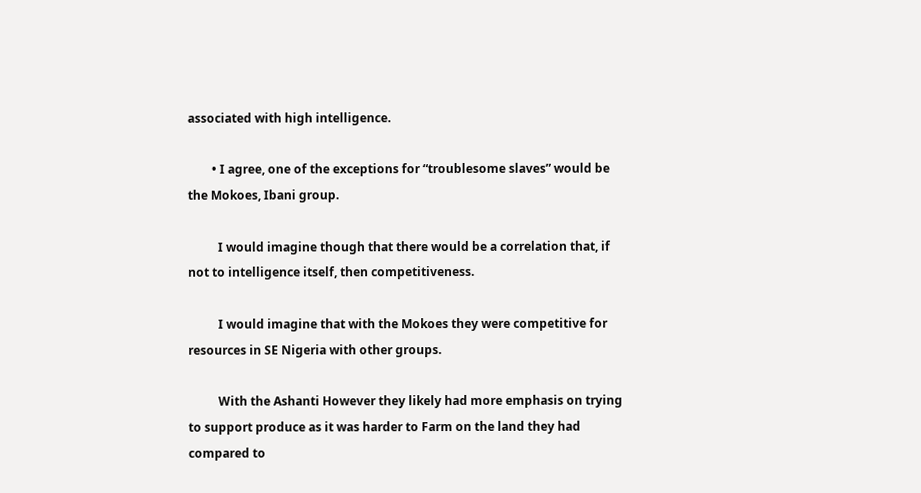associated with high intelligence.

        • I agree, one of the exceptions for “troublesome slaves” would be the Mokoes, Ibani group.

          I would imagine though that there would be a correlation that, if not to intelligence itself, then competitiveness.

          I would imagine that with the Mokoes they were competitive for resources in SE Nigeria with other groups.

          With the Ashanti However they likely had more emphasis on trying to support produce as it was harder to Farm on the land they had compared to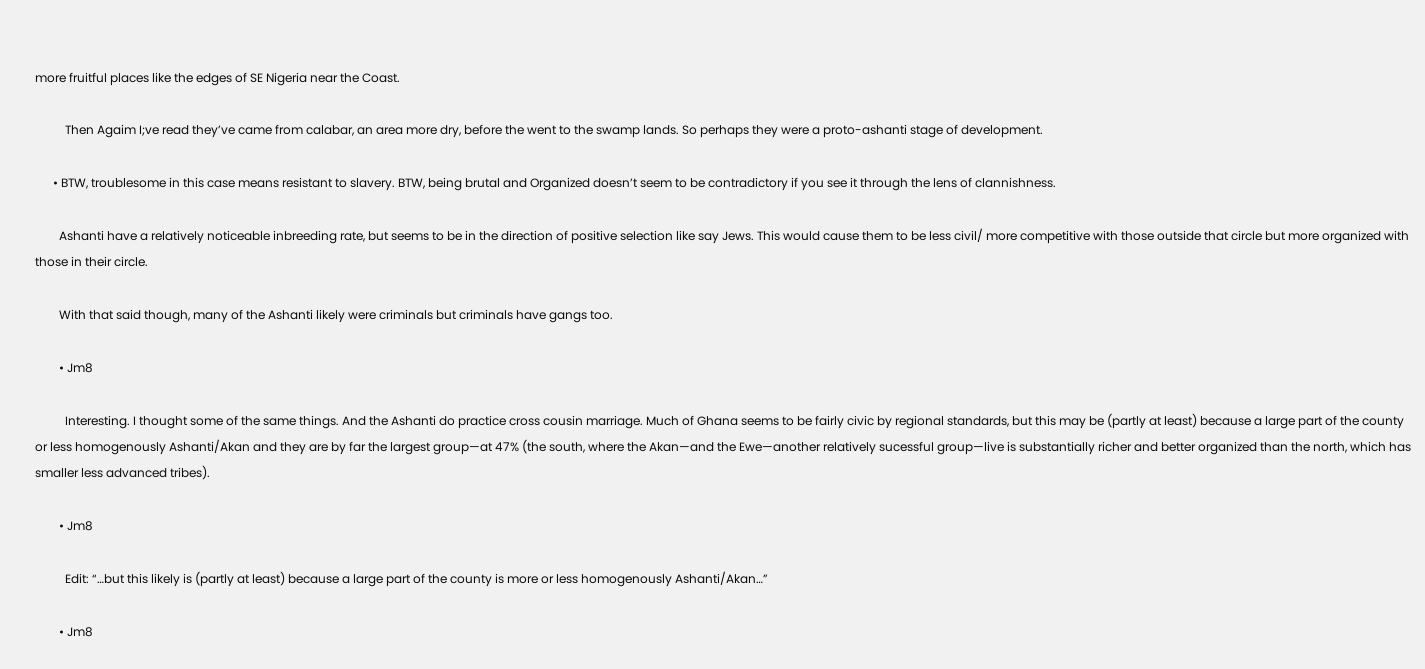more fruitful places like the edges of SE Nigeria near the Coast.

          Then Agaim I;ve read they’ve came from calabar, an area more dry, before the went to the swamp lands. So perhaps they were a proto-ashanti stage of development.

      • BTW, troublesome in this case means resistant to slavery. BTW, being brutal and Organized doesn’t seem to be contradictory if you see it through the lens of clannishness.

        Ashanti have a relatively noticeable inbreeding rate, but seems to be in the direction of positive selection like say Jews. This would cause them to be less civil/ more competitive with those outside that circle but more organized with those in their circle.

        With that said though, many of the Ashanti likely were criminals but criminals have gangs too.

        • Jm8

          Interesting. I thought some of the same things. And the Ashanti do practice cross cousin marriage. Much of Ghana seems to be fairly civic by regional standards, but this may be (partly at least) because a large part of the county or less homogenously Ashanti/Akan and they are by far the largest group—at 47% (the south, where the Akan—and the Ewe—another relatively sucessful group—live is substantially richer and better organized than the north, which has smaller less advanced tribes).

        • Jm8

          Edit: “…but this likely is (partly at least) because a large part of the county is more or less homogenously Ashanti/Akan…”

        • Jm8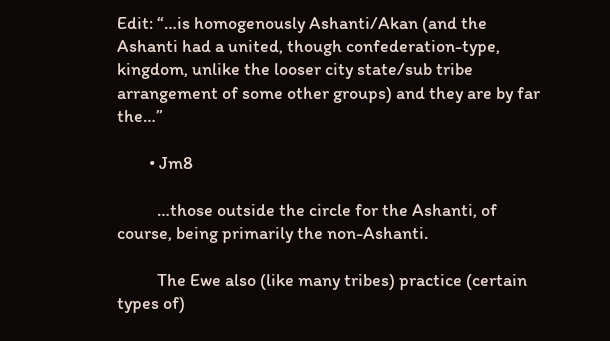Edit: “…is homogenously Ashanti/Akan (and the Ashanti had a united, though confederation-type, kingdom, unlike the looser city state/sub tribe arrangement of some other groups) and they are by far the…”

        • Jm8

          …those outside the circle for the Ashanti, of course, being primarily the non-Ashanti.

          The Ewe also (like many tribes) practice (certain types of)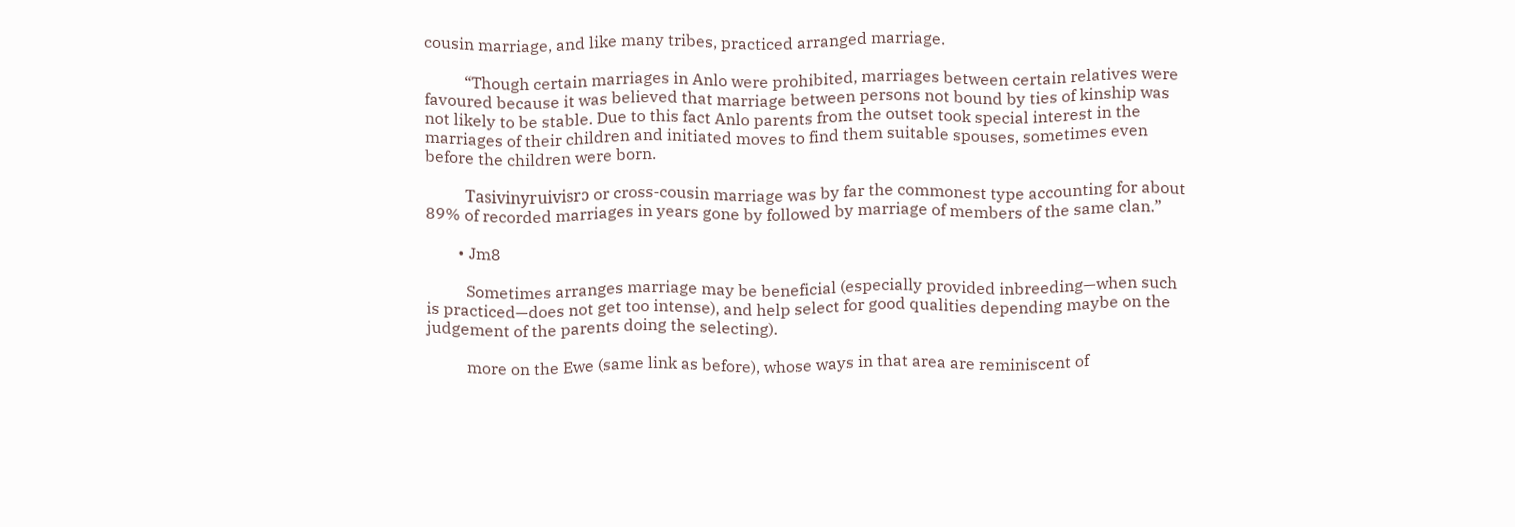cousin marriage, and like many tribes, practiced arranged marriage.

          “Though certain marriages in Anlo were prohibited, marriages between certain relatives were favoured because it was believed that marriage between persons not bound by ties of kinship was not likely to be stable. Due to this fact Anlo parents from the outset took special interest in the marriages of their children and initiated moves to find them suitable spouses, sometimes even before the children were born.

          Tasivinyruivisrɔ or cross-cousin marriage was by far the commonest type accounting for about 89% of recorded marriages in years gone by followed by marriage of members of the same clan.”

        • Jm8

          Sometimes arranges marriage may be beneficial (especially provided inbreeding—when such is practiced—does not get too intense), and help select for good qualities depending maybe on the judgement of the parents doing the selecting).

          more on the Ewe (same link as before), whose ways in that area are reminiscent of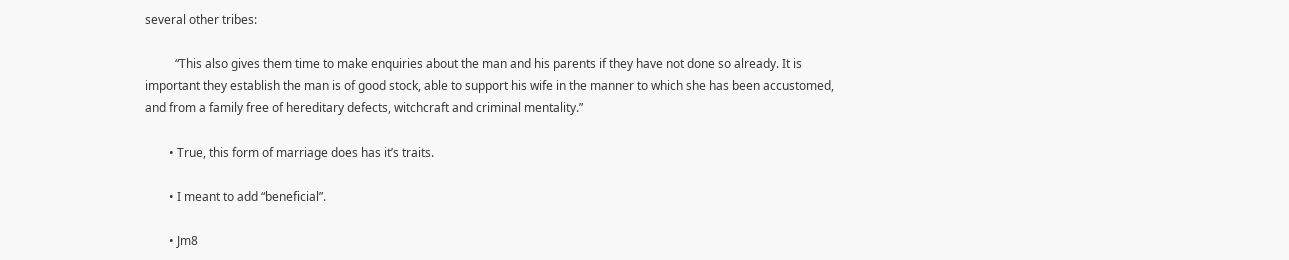several other tribes:

          “This also gives them time to make enquiries about the man and his parents if they have not done so already. It is important they establish the man is of good stock, able to support his wife in the manner to which she has been accustomed, and from a family free of hereditary defects, witchcraft and criminal mentality.”

        • True, this form of marriage does has it’s traits.

        • I meant to add “beneficial”.

        • Jm8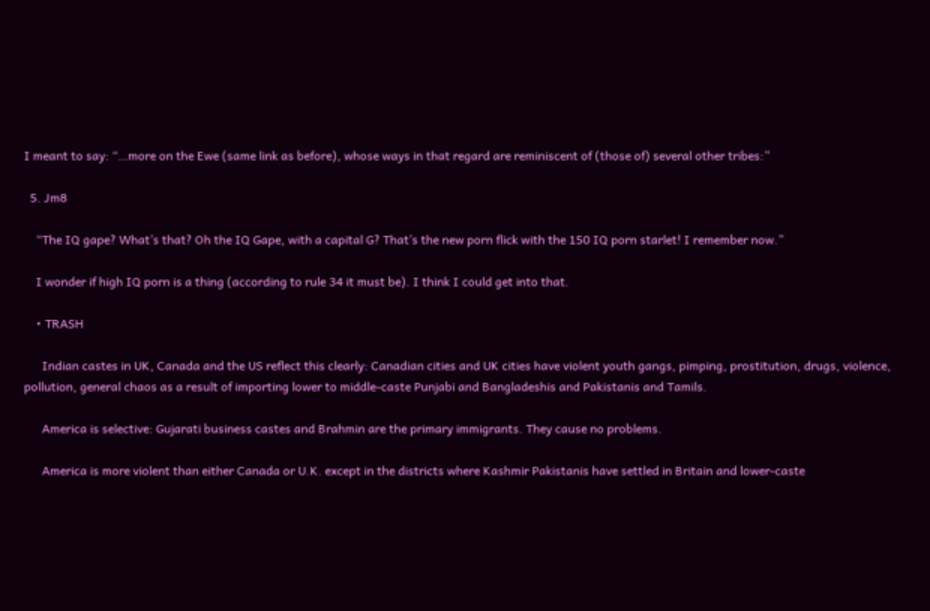I meant to say: “…more on the Ewe (same link as before), whose ways in that regard are reminiscent of (those of) several other tribes:”

  5. Jm8

    “The IQ gape? What’s that? Oh the IQ Gape, with a capital G? That’s the new porn flick with the 150 IQ porn starlet! I remember now.”

    I wonder if high IQ porn is a thing (according to rule 34 it must be). I think I could get into that.

    • TRASH

      Indian castes in UK, Canada and the US reflect this clearly: Canadian cities and UK cities have violent youth gangs, pimping, prostitution, drugs, violence, pollution, general chaos as a result of importing lower to middle-caste Punjabi and Bangladeshis and Pakistanis and Tamils.

      America is selective: Gujarati business castes and Brahmin are the primary immigrants. They cause no problems.

      America is more violent than either Canada or U.K. except in the districts where Kashmir Pakistanis have settled in Britain and lower-caste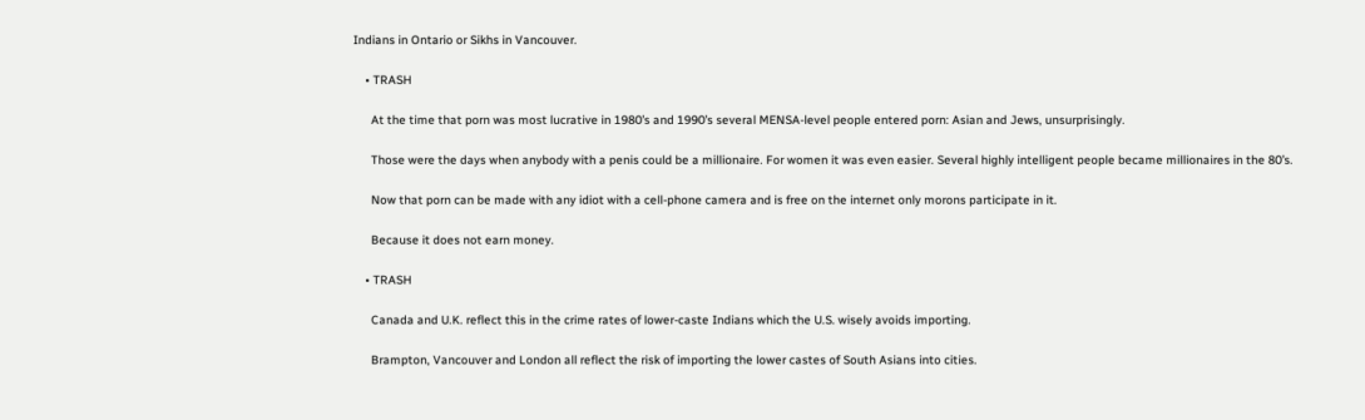Indians in Ontario or Sikhs in Vancouver.

    • TRASH

      At the time that porn was most lucrative in 1980’s and 1990’s several MENSA-level people entered porn: Asian and Jews, unsurprisingly.

      Those were the days when anybody with a penis could be a millionaire. For women it was even easier. Several highly intelligent people became millionaires in the 80’s.

      Now that porn can be made with any idiot with a cell-phone camera and is free on the internet only morons participate in it.

      Because it does not earn money.

    • TRASH

      Canada and U.K. reflect this in the crime rates of lower-caste Indians which the U.S. wisely avoids importing.

      Brampton, Vancouver and London all reflect the risk of importing the lower castes of South Asians into cities.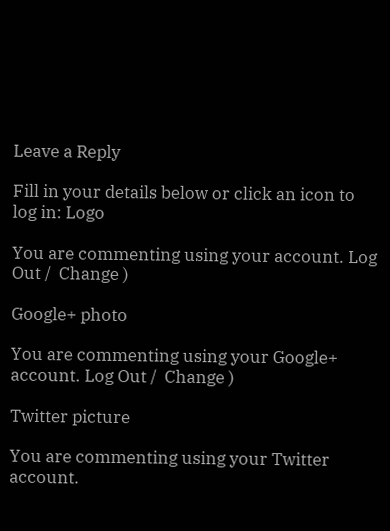Leave a Reply

Fill in your details below or click an icon to log in: Logo

You are commenting using your account. Log Out /  Change )

Google+ photo

You are commenting using your Google+ account. Log Out /  Change )

Twitter picture

You are commenting using your Twitter account.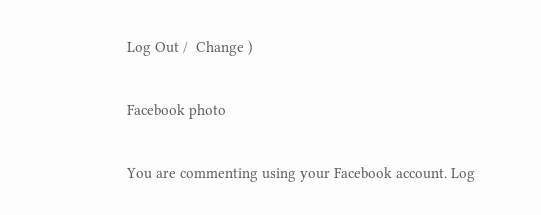Log Out /  Change )

Facebook photo

You are commenting using your Facebook account. Log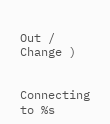Out /  Change )


Connecting to %s